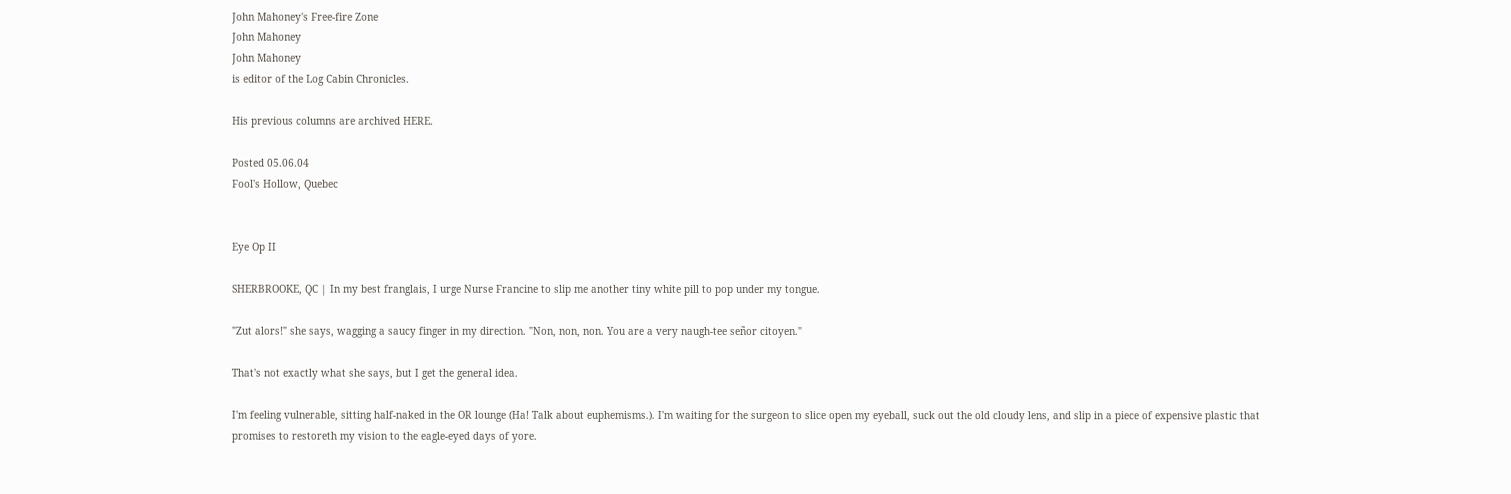John Mahoney's Free-fire Zone
John Mahoney
John Mahoney
is editor of the Log Cabin Chronicles.

His previous columns are archived HERE.

Posted 05.06.04
Fool's Hollow, Quebec


Eye Op II

SHERBROOKE, QC | In my best franglais, I urge Nurse Francine to slip me another tiny white pill to pop under my tongue.

"Zut alors!" she says, wagging a saucy finger in my direction. "Non, non, non. You are a very naugh-tee señor citoyen."

That's not exactly what she says, but I get the general idea.

I'm feeling vulnerable, sitting half-naked in the OR lounge (Ha! Talk about euphemisms.). I'm waiting for the surgeon to slice open my eyeball, suck out the old cloudy lens, and slip in a piece of expensive plastic that promises to restoreth my vision to the eagle-eyed days of yore.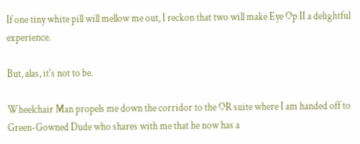If one tiny white pill will mellow me out, I reckon that two will make Eye Op II a delightful experience.

But, alas, it's not to be.

Wheelchair Man propels me down the corridor to the OR suite where I am handed off to Green-Gowned Dude who shares with me that he now has a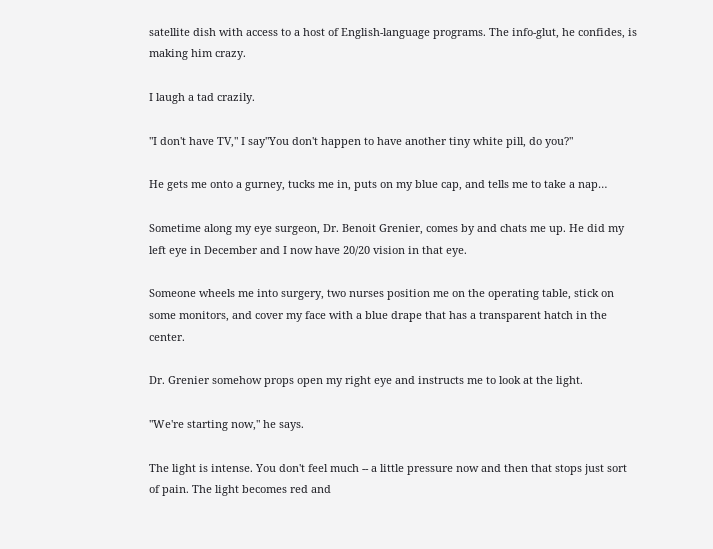satellite dish with access to a host of English-language programs. The info-glut, he confides, is making him crazy.

I laugh a tad crazily.

"I don't have TV," I say"You don't happen to have another tiny white pill, do you?"

He gets me onto a gurney, tucks me in, puts on my blue cap, and tells me to take a nap…

Sometime along my eye surgeon, Dr. Benoit Grenier, comes by and chats me up. He did my left eye in December and I now have 20/20 vision in that eye.

Someone wheels me into surgery, two nurses position me on the operating table, stick on some monitors, and cover my face with a blue drape that has a transparent hatch in the center.

Dr. Grenier somehow props open my right eye and instructs me to look at the light.

"We're starting now," he says.

The light is intense. You don't feel much -- a little pressure now and then that stops just sort of pain. The light becomes red and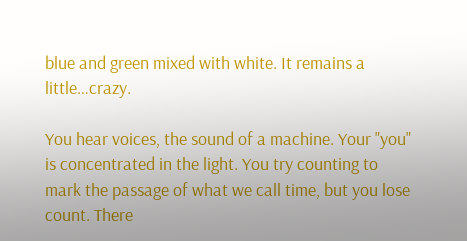blue and green mixed with white. It remains a little…crazy.

You hear voices, the sound of a machine. Your "you" is concentrated in the light. You try counting to mark the passage of what we call time, but you lose count. There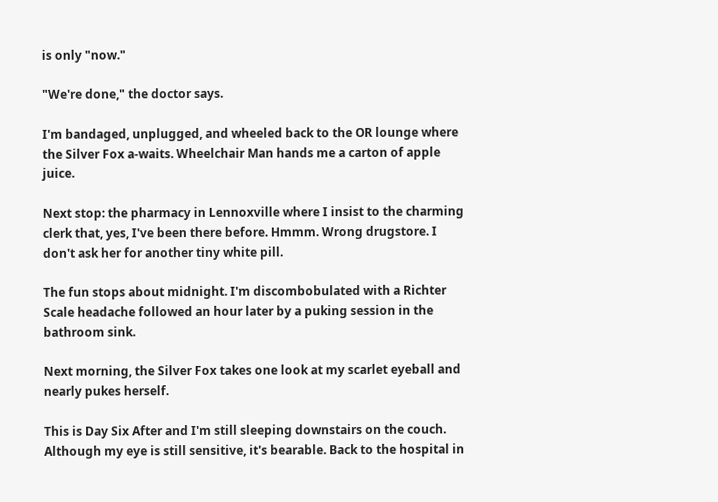is only "now."

"We're done," the doctor says.

I'm bandaged, unplugged, and wheeled back to the OR lounge where the Silver Fox a-waits. Wheelchair Man hands me a carton of apple juice.

Next stop: the pharmacy in Lennoxville where I insist to the charming clerk that, yes, I've been there before. Hmmm. Wrong drugstore. I don't ask her for another tiny white pill.

The fun stops about midnight. I'm discombobulated with a Richter Scale headache followed an hour later by a puking session in the bathroom sink.

Next morning, the Silver Fox takes one look at my scarlet eyeball and nearly pukes herself.

This is Day Six After and I'm still sleeping downstairs on the couch. Although my eye is still sensitive, it's bearable. Back to the hospital in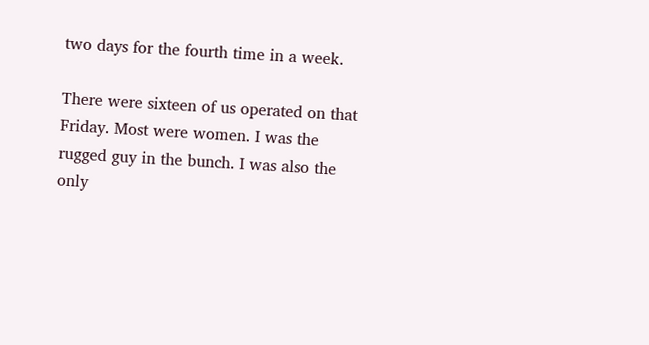two days for the fourth time in a week.

There were sixteen of us operated on that Friday. Most were women. I was the rugged guy in the bunch. I was also the only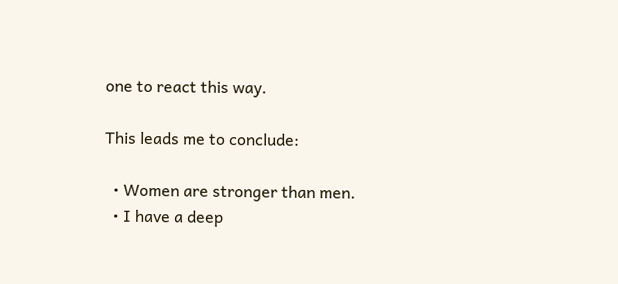one to react this way.

This leads me to conclude:

  • Women are stronger than men.
  • I have a deep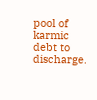pool of karmic debt to discharge.